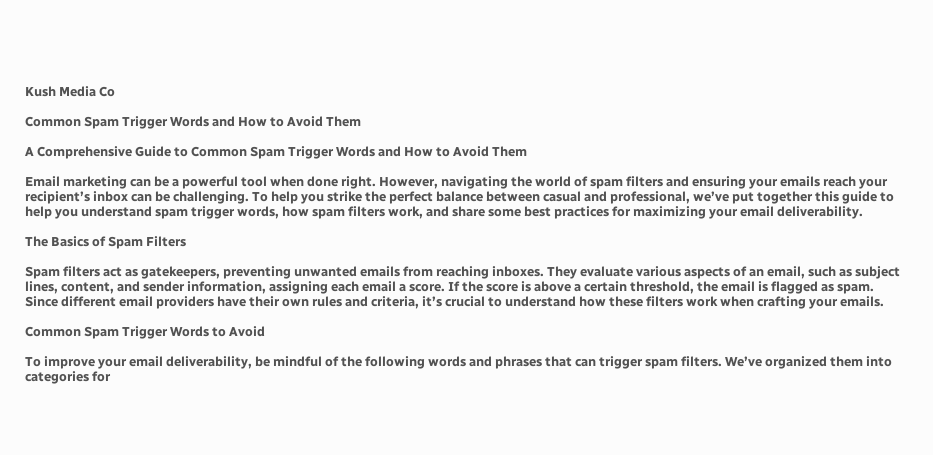Kush Media Co

Common Spam Trigger Words and How to Avoid Them

A Comprehensive Guide to Common Spam Trigger Words and How to Avoid Them

Email marketing can be a powerful tool when done right. However, navigating the world of spam filters and ensuring your emails reach your recipient’s inbox can be challenging. To help you strike the perfect balance between casual and professional, we’ve put together this guide to help you understand spam trigger words, how spam filters work, and share some best practices for maximizing your email deliverability.

The Basics of Spam Filters

Spam filters act as gatekeepers, preventing unwanted emails from reaching inboxes. They evaluate various aspects of an email, such as subject lines, content, and sender information, assigning each email a score. If the score is above a certain threshold, the email is flagged as spam. Since different email providers have their own rules and criteria, it’s crucial to understand how these filters work when crafting your emails.

Common Spam Trigger Words to Avoid

To improve your email deliverability, be mindful of the following words and phrases that can trigger spam filters. We’ve organized them into categories for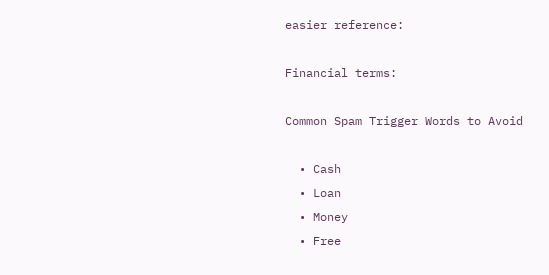easier reference:

Financial terms:

Common Spam Trigger Words to Avoid

  • Cash
  • Loan
  • Money
  • Free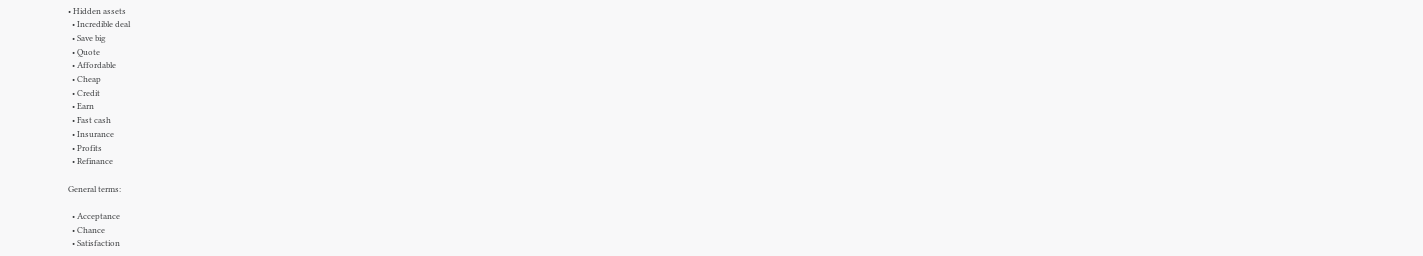• Hidden assets
  • Incredible deal
  • Save big
  • Quote
  • Affordable
  • Cheap
  • Credit
  • Earn
  • Fast cash
  • Insurance
  • Profits
  • Refinance

General terms:

  • Acceptance
  • Chance
  • Satisfaction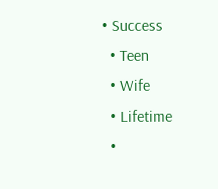• Success
  • Teen
  • Wife
  • Lifetime
  •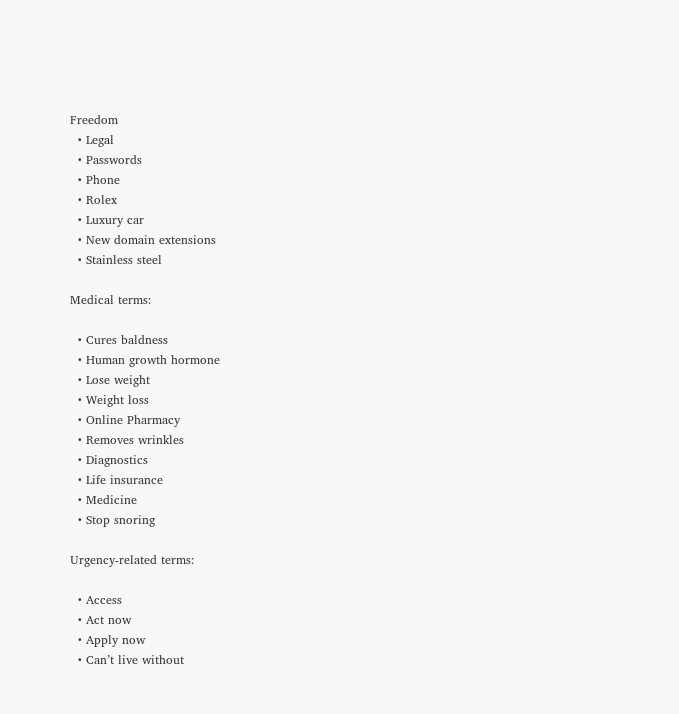Freedom
  • Legal
  • Passwords
  • Phone
  • Rolex
  • Luxury car
  • New domain extensions
  • Stainless steel

Medical terms:

  • Cures baldness
  • Human growth hormone
  • Lose weight
  • Weight loss
  • Online Pharmacy
  • Removes wrinkles
  • Diagnostics
  • Life insurance
  • Medicine
  • Stop snoring

Urgency-related terms:

  • Access
  • Act now
  • Apply now
  • Can’t live without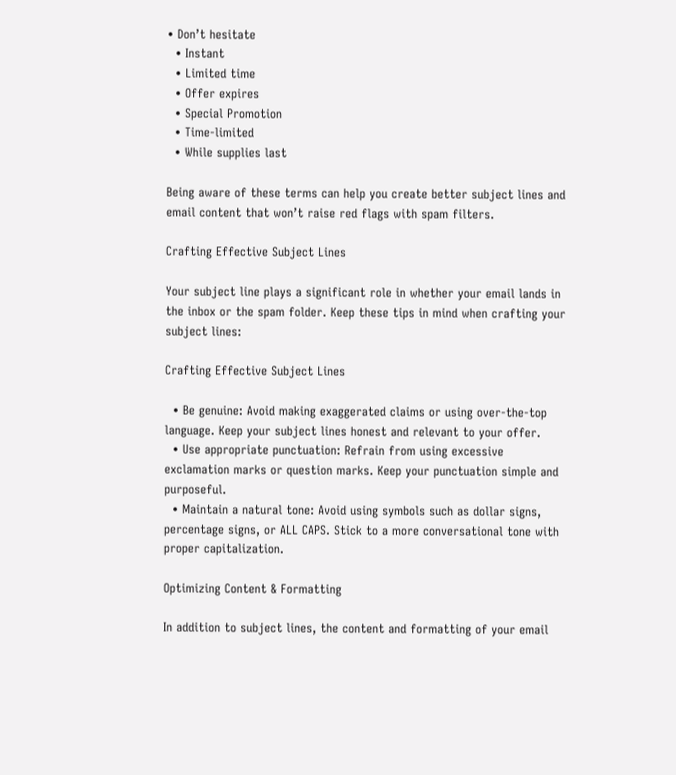• Don’t hesitate
  • Instant
  • Limited time
  • Offer expires
  • Special Promotion
  • Time-limited
  • While supplies last

Being aware of these terms can help you create better subject lines and email content that won’t raise red flags with spam filters.

Crafting Effective Subject Lines

Your subject line plays a significant role in whether your email lands in the inbox or the spam folder. Keep these tips in mind when crafting your subject lines:

Crafting Effective Subject Lines

  • Be genuine: Avoid making exaggerated claims or using over-the-top language. Keep your subject lines honest and relevant to your offer.
  • Use appropriate punctuation: Refrain from using excessive exclamation marks or question marks. Keep your punctuation simple and purposeful.
  • Maintain a natural tone: Avoid using symbols such as dollar signs, percentage signs, or ALL CAPS. Stick to a more conversational tone with proper capitalization.

Optimizing Content & Formatting

In addition to subject lines, the content and formatting of your email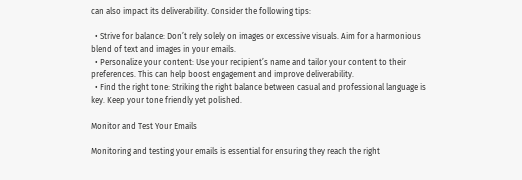can also impact its deliverability. Consider the following tips:

  • Strive for balance: Don’t rely solely on images or excessive visuals. Aim for a harmonious blend of text and images in your emails.
  • Personalize your content: Use your recipient’s name and tailor your content to their preferences. This can help boost engagement and improve deliverability.
  • Find the right tone: Striking the right balance between casual and professional language is key. Keep your tone friendly yet polished.

Monitor and Test Your Emails

Monitoring and testing your emails is essential for ensuring they reach the right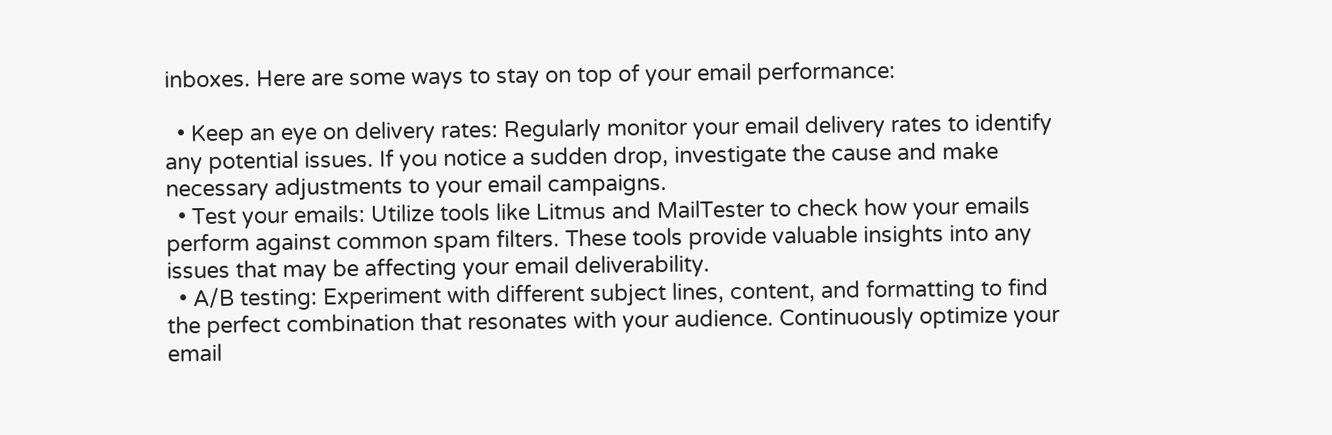inboxes. Here are some ways to stay on top of your email performance:

  • Keep an eye on delivery rates: Regularly monitor your email delivery rates to identify any potential issues. If you notice a sudden drop, investigate the cause and make necessary adjustments to your email campaigns.
  • Test your emails: Utilize tools like Litmus and MailTester to check how your emails perform against common spam filters. These tools provide valuable insights into any issues that may be affecting your email deliverability.
  • A/B testing: Experiment with different subject lines, content, and formatting to find the perfect combination that resonates with your audience. Continuously optimize your email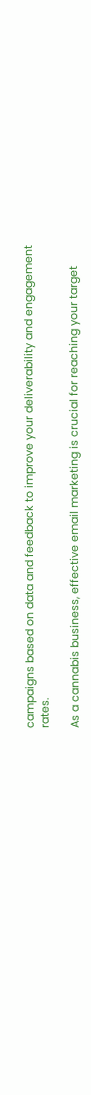campaigns based on data and feedback to improve your deliverability and engagement rates.

As a cannabis business, effective email marketing is crucial for reaching your target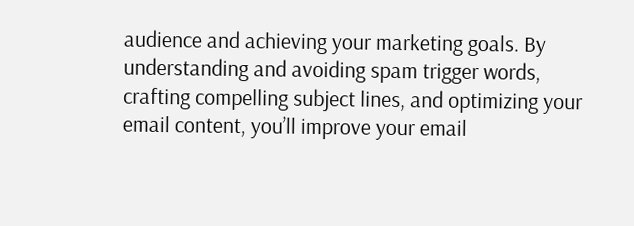audience and achieving your marketing goals. By understanding and avoiding spam trigger words, crafting compelling subject lines, and optimizing your email content, you’ll improve your email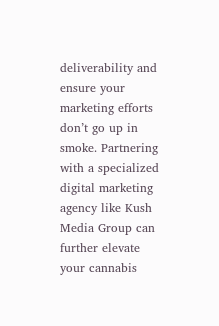deliverability and ensure your marketing efforts don’t go up in smoke. Partnering with a specialized digital marketing agency like Kush Media Group can further elevate your cannabis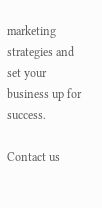marketing strategies and set your business up for success.

Contact us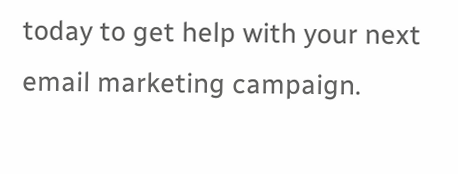today to get help with your next email marketing campaign.